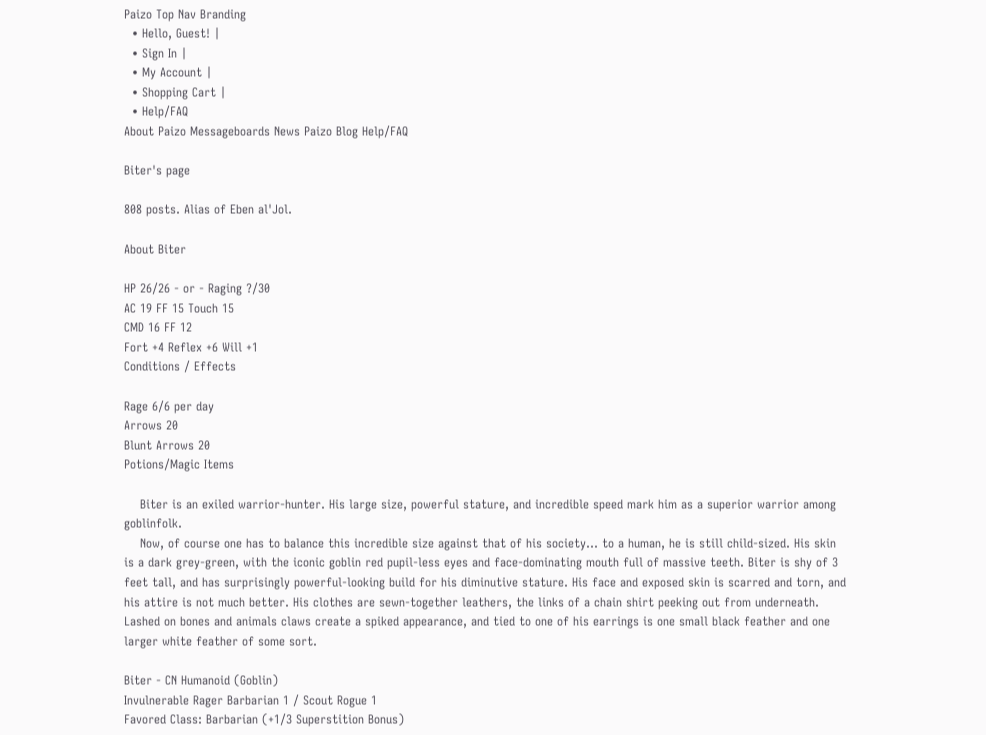Paizo Top Nav Branding
  • Hello, Guest! |
  • Sign In |
  • My Account |
  • Shopping Cart |
  • Help/FAQ
About Paizo Messageboards News Paizo Blog Help/FAQ

Biter's page

808 posts. Alias of Eben al'Jol.

About Biter

HP 26/26 - or - Raging ?/30
AC 19 FF 15 Touch 15
CMD 16 FF 12
Fort +4 Reflex +6 Will +1
Conditions / Effects

Rage 6/6 per day
Arrows 20
Blunt Arrows 20
Potions/Magic Items

    Biter is an exiled warrior-hunter. His large size, powerful stature, and incredible speed mark him as a superior warrior among goblinfolk.
    Now, of course one has to balance this incredible size against that of his society... to a human, he is still child-sized. His skin is a dark grey-green, with the iconic goblin red pupil-less eyes and face-dominating mouth full of massive teeth. Biter is shy of 3 feet tall, and has surprisingly powerful-looking build for his diminutive stature. His face and exposed skin is scarred and torn, and his attire is not much better. His clothes are sewn-together leathers, the links of a chain shirt peeking out from underneath. Lashed on bones and animals claws create a spiked appearance, and tied to one of his earrings is one small black feather and one larger white feather of some sort.

Biter - CN Humanoid (Goblin)
Invulnerable Rager Barbarian 1 / Scout Rogue 1
Favored Class: Barbarian (+1/3 Superstition Bonus)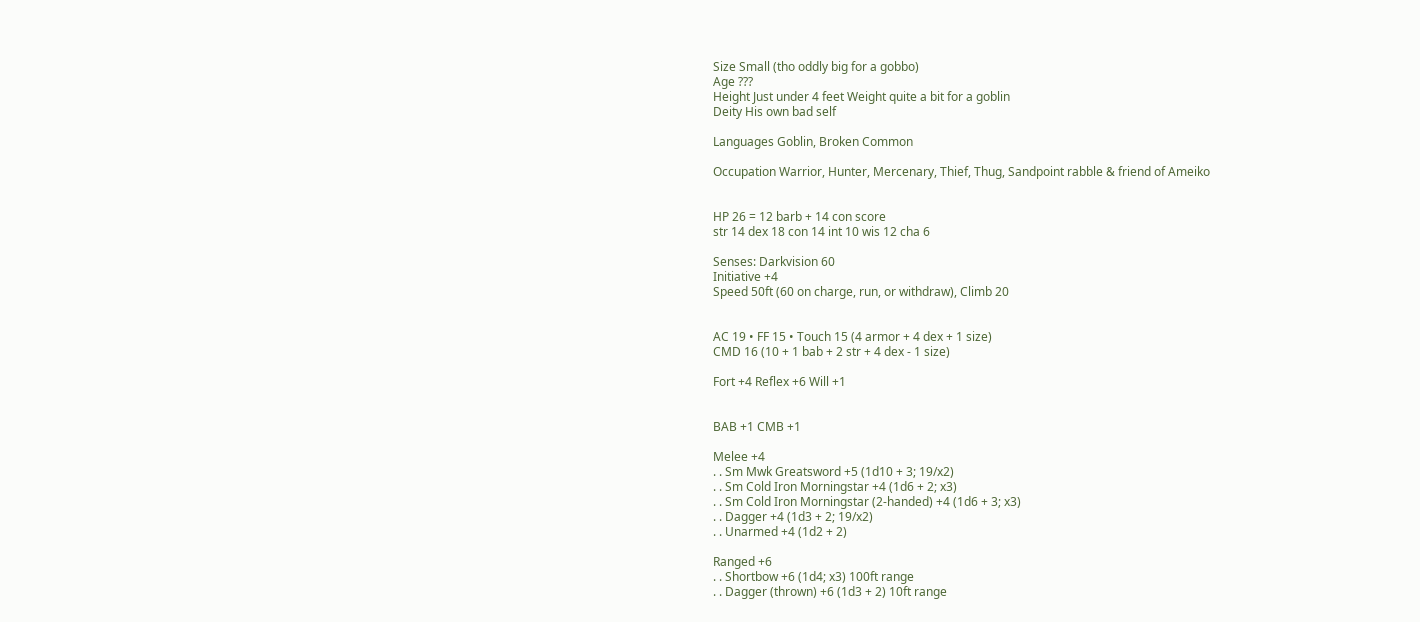Size Small (tho oddly big for a gobbo)
Age ???
Height Just under 4 feet Weight quite a bit for a goblin
Deity His own bad self

Languages Goblin, Broken Common

Occupation Warrior, Hunter, Mercenary, Thief, Thug, Sandpoint rabble & friend of Ameiko


HP 26 = 12 barb + 14 con score
str 14 dex 18 con 14 int 10 wis 12 cha 6

Senses: Darkvision 60
Initiative +4
Speed 50ft (60 on charge, run, or withdraw), Climb 20


AC 19 • FF 15 • Touch 15 (4 armor + 4 dex + 1 size)
CMD 16 (10 + 1 bab + 2 str + 4 dex - 1 size)

Fort +4 Reflex +6 Will +1


BAB +1 CMB +1

Melee +4
. . Sm Mwk Greatsword +5 (1d10 + 3; 19/x2)
. . Sm Cold Iron Morningstar +4 (1d6 + 2; x3)
. . Sm Cold Iron Morningstar (2-handed) +4 (1d6 + 3; x3)
. . Dagger +4 (1d3 + 2; 19/x2)
. . Unarmed +4 (1d2 + 2)

Ranged +6
. . Shortbow +6 (1d4; x3) 100ft range
. . Dagger (thrown) +6 (1d3 + 2) 10ft range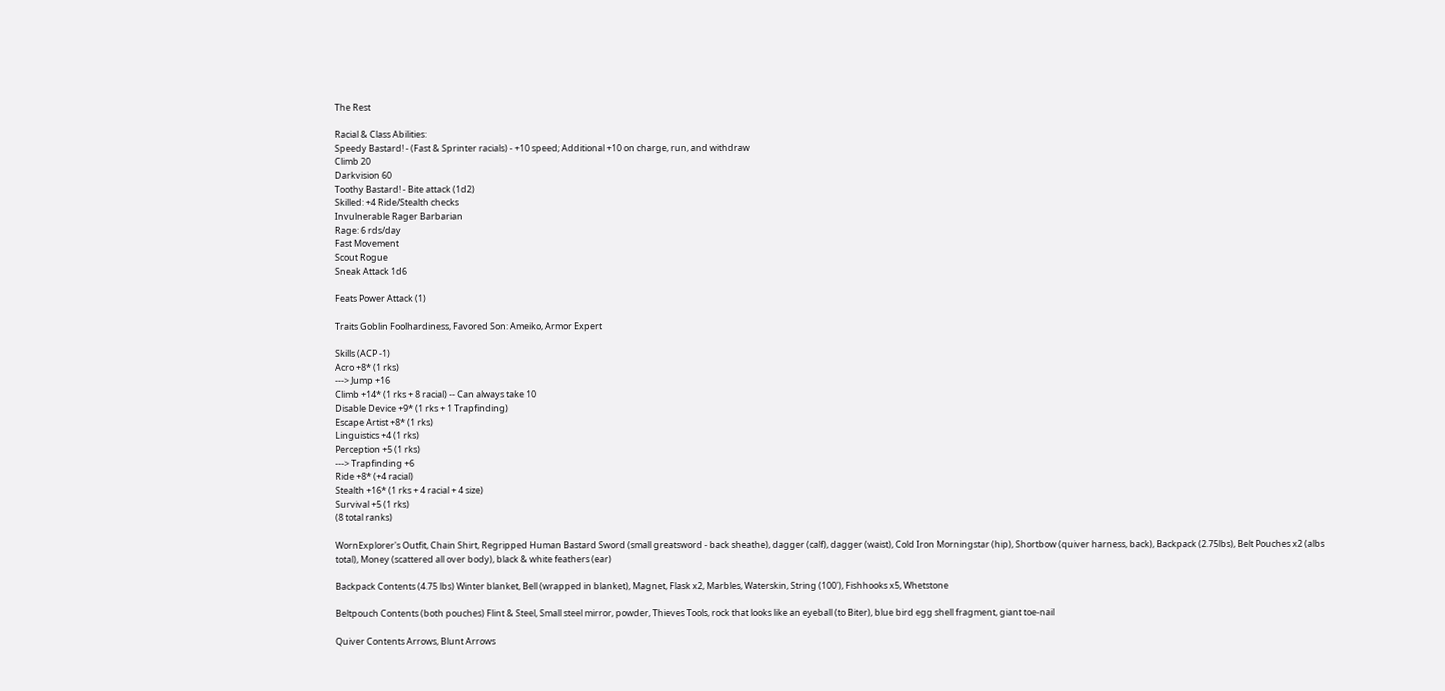The Rest

Racial & Class Abilities:
Speedy Bastard! - (Fast & Sprinter racials) - +10 speed; Additional +10 on charge, run, and withdraw
Climb 20
Darkvision 60
Toothy Bastard! - Bite attack (1d2)
Skilled: +4 Ride/Stealth checks
Invulnerable Rager Barbarian
Rage: 6 rds/day
Fast Movement
Scout Rogue
Sneak Attack 1d6

Feats Power Attack (1)

Traits Goblin Foolhardiness, Favored Son: Ameiko, Armor Expert

Skills (ACP -1)
Acro +8* (1 rks)
---> Jump +16
Climb +14* (1 rks + 8 racial) -- Can always take 10
Disable Device +9* (1 rks + 1 Trapfinding)
Escape Artist +8* (1 rks)
Linguistics +4 (1 rks)
Perception +5 (1 rks)
---> Trapfinding +6
Ride +8* (+4 racial)
Stealth +16* (1 rks + 4 racial + 4 size)
Survival +5 (1 rks)
(8 total ranks)

WornExplorer's Outfit, Chain Shirt, Regripped Human Bastard Sword (small greatsword - back sheathe), dagger (calf), dagger (waist), Cold Iron Morningstar (hip), Shortbow (quiver harness, back), Backpack (2.75lbs), Belt Pouches x2 (albs total), Money (scattered all over body), black & white feathers (ear)

Backpack Contents (4.75 lbs) Winter blanket, Bell (wrapped in blanket), Magnet, Flask x2, Marbles, Waterskin, String (100'), Fishhooks x5, Whetstone

Beltpouch Contents (both pouches) Flint & Steel, Small steel mirror, powder, Thieves Tools, rock that looks like an eyeball (to Biter), blue bird egg shell fragment, giant toe-nail

Quiver Contents Arrows, Blunt Arrows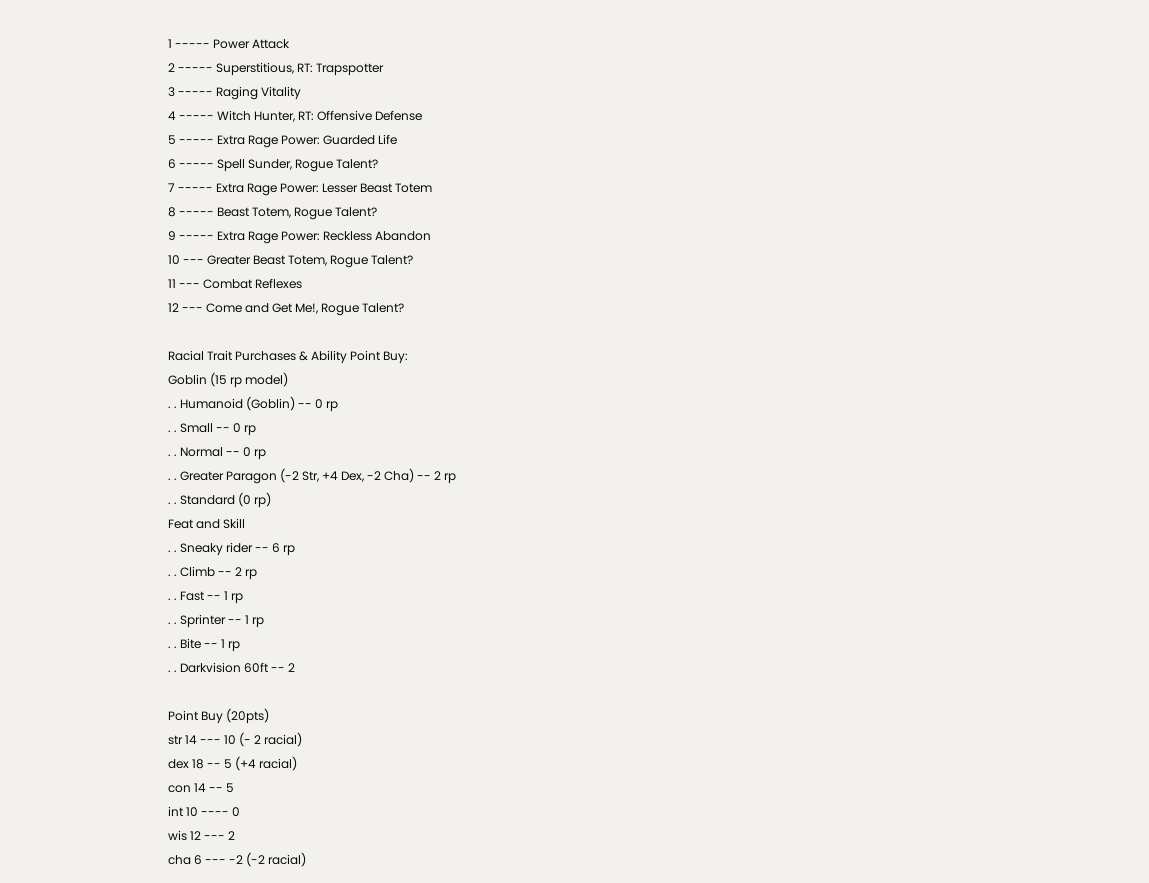1 ----- Power Attack
2 ----- Superstitious, RT: Trapspotter
3 ----- Raging Vitality
4 ----- Witch Hunter, RT: Offensive Defense
5 ----- Extra Rage Power: Guarded Life
6 ----- Spell Sunder, Rogue Talent?
7 ----- Extra Rage Power: Lesser Beast Totem
8 ----- Beast Totem, Rogue Talent?
9 ----- Extra Rage Power: Reckless Abandon
10 --- Greater Beast Totem, Rogue Talent?
11 --- Combat Reflexes
12 --- Come and Get Me!, Rogue Talent?

Racial Trait Purchases & Ability Point Buy:
Goblin (15 rp model)
. . Humanoid (Goblin) -- 0 rp
. . Small -- 0 rp
. . Normal -- 0 rp
. . Greater Paragon (-2 Str, +4 Dex, -2 Cha) -- 2 rp
. . Standard (0 rp)
Feat and Skill
. . Sneaky rider -- 6 rp
. . Climb -- 2 rp
. . Fast -- 1 rp
. . Sprinter -- 1 rp
. . Bite -- 1 rp
. . Darkvision 60ft -- 2

Point Buy (20pts)
str 14 --- 10 (- 2 racial)
dex 18 -- 5 (+4 racial)
con 14 -- 5
int 10 ---- 0
wis 12 --- 2
cha 6 --- -2 (-2 racial)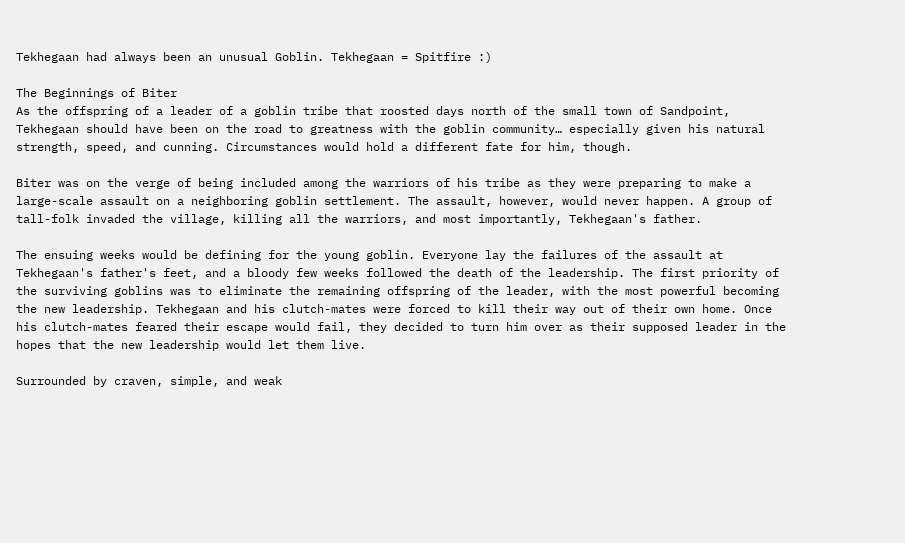Tekhegaan had always been an unusual Goblin. Tekhegaan = Spitfire :)

The Beginnings of Biter
As the offspring of a leader of a goblin tribe that roosted days north of the small town of Sandpoint, Tekhegaan should have been on the road to greatness with the goblin community… especially given his natural strength, speed, and cunning. Circumstances would hold a different fate for him, though.

Biter was on the verge of being included among the warriors of his tribe as they were preparing to make a large-scale assault on a neighboring goblin settlement. The assault, however, would never happen. A group of tall-folk invaded the village, killing all the warriors, and most importantly, Tekhegaan's father.

The ensuing weeks would be defining for the young goblin. Everyone lay the failures of the assault at Tekhegaan's father's feet, and a bloody few weeks followed the death of the leadership. The first priority of the surviving goblins was to eliminate the remaining offspring of the leader, with the most powerful becoming the new leadership. Tekhegaan and his clutch-mates were forced to kill their way out of their own home. Once his clutch-mates feared their escape would fail, they decided to turn him over as their supposed leader in the hopes that the new leadership would let them live.

Surrounded by craven, simple, and weak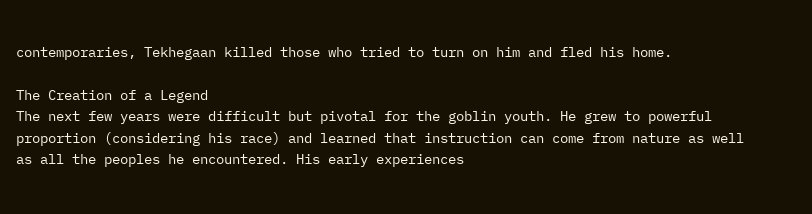contemporaries, Tekhegaan killed those who tried to turn on him and fled his home.

The Creation of a Legend
The next few years were difficult but pivotal for the goblin youth. He grew to powerful proportion (considering his race) and learned that instruction can come from nature as well as all the peoples he encountered. His early experiences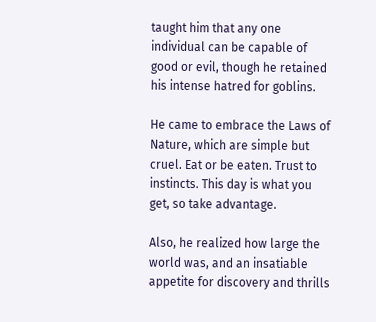taught him that any one individual can be capable of good or evil, though he retained his intense hatred for goblins.

He came to embrace the Laws of Nature, which are simple but cruel. Eat or be eaten. Trust to instincts. This day is what you get, so take advantage.

Also, he realized how large the world was, and an insatiable appetite for discovery and thrills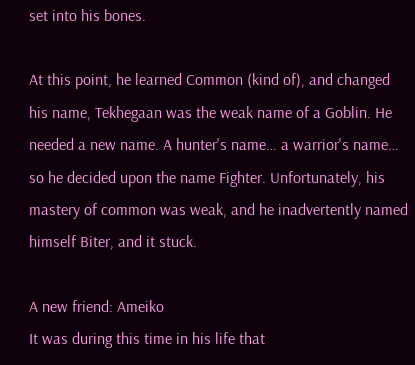set into his bones.

At this point, he learned Common (kind of), and changed his name, Tekhegaan was the weak name of a Goblin. He needed a new name. A hunter's name… a warrior's name… so he decided upon the name Fighter. Unfortunately, his mastery of common was weak, and he inadvertently named himself Biter, and it stuck.

A new friend: Ameiko
It was during this time in his life that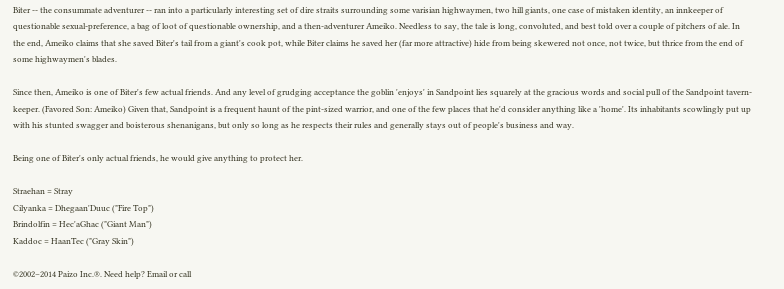Biter -- the consummate adventurer -- ran into a particularly interesting set of dire straits surrounding some varisian highwaymen, two hill giants, one case of mistaken identity, an innkeeper of questionable sexual-preference, a bag of loot of questionable ownership, and a then-adventurer Ameiko. Needless to say, the tale is long, convoluted, and best told over a couple of pitchers of ale. In the end, Ameiko claims that she saved Biter's tail from a giant's cook pot, while Biter claims he saved her (far more attractive) hide from being skewered not once, not twice, but thrice from the end of some highwaymen's blades.

Since then, Ameiko is one of Biter's few actual friends. And any level of grudging acceptance the goblin 'enjoys' in Sandpoint lies squarely at the gracious words and social pull of the Sandpoint tavern-keeper. (Favored Son: Ameiko) Given that, Sandpoint is a frequent haunt of the pint-sized warrior, and one of the few places that he'd consider anything like a 'home'. Its inhabitants scowlingly put up with his stunted swagger and boisterous shenanigans, but only so long as he respects their rules and generally stays out of people's business and way.

Being one of Biter's only actual friends, he would give anything to protect her.

Straehan = Stray
Cilyanka = Dhegaan'Duuc ("Fire Top")
Brindolfin = Hec'aGhac ("Giant Man")
Kaddoc = HaanTec ("Gray Skin")

©2002–2014 Paizo Inc.®. Need help? Email or call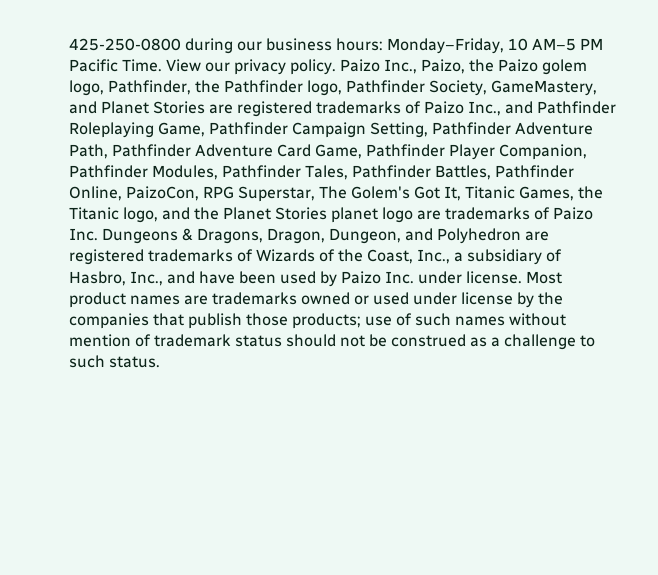425-250-0800 during our business hours: Monday–Friday, 10 AM–5 PM Pacific Time. View our privacy policy. Paizo Inc., Paizo, the Paizo golem logo, Pathfinder, the Pathfinder logo, Pathfinder Society, GameMastery, and Planet Stories are registered trademarks of Paizo Inc., and Pathfinder Roleplaying Game, Pathfinder Campaign Setting, Pathfinder Adventure Path, Pathfinder Adventure Card Game, Pathfinder Player Companion, Pathfinder Modules, Pathfinder Tales, Pathfinder Battles, Pathfinder Online, PaizoCon, RPG Superstar, The Golem's Got It, Titanic Games, the Titanic logo, and the Planet Stories planet logo are trademarks of Paizo Inc. Dungeons & Dragons, Dragon, Dungeon, and Polyhedron are registered trademarks of Wizards of the Coast, Inc., a subsidiary of Hasbro, Inc., and have been used by Paizo Inc. under license. Most product names are trademarks owned or used under license by the companies that publish those products; use of such names without mention of trademark status should not be construed as a challenge to such status.